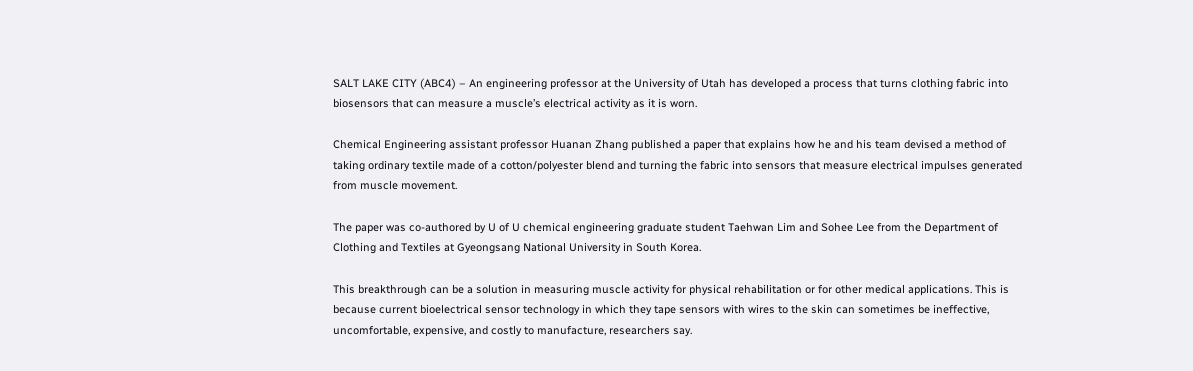SALT LAKE CITY (ABC4) – An engineering professor at the University of Utah has developed a process that turns clothing fabric into biosensors that can measure a muscle’s electrical activity as it is worn.

Chemical Engineering assistant professor Huanan Zhang published a paper that explains how he and his team devised a method of taking ordinary textile made of a cotton/polyester blend and turning the fabric into sensors that measure electrical impulses generated from muscle movement.

The paper was co-authored by U of U chemical engineering graduate student Taehwan Lim and Sohee Lee from the Department of Clothing and Textiles at Gyeongsang National University in South Korea.

This breakthrough can be a solution in measuring muscle activity for physical rehabilitation or for other medical applications. This is because current bioelectrical sensor technology in which they tape sensors with wires to the skin can sometimes be ineffective, uncomfortable, expensive, and costly to manufacture, researchers say.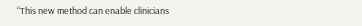“This new method can enable clinicians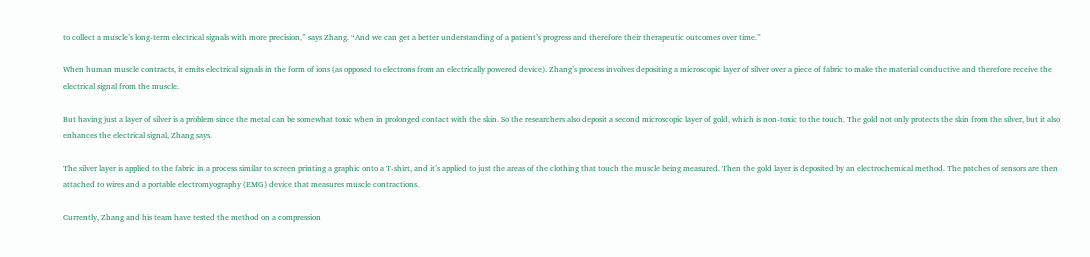to collect a muscle’s long-term electrical signals with more precision,” says Zhang. “And we can get a better understanding of a patient’s progress and therefore their therapeutic outcomes over time.”

When human muscle contracts, it emits electrical signals in the form of ions (as opposed to electrons from an electrically powered device). Zhang’s process involves depositing a microscopic layer of silver over a piece of fabric to make the material conductive and therefore receive the electrical signal from the muscle.

But having just a layer of silver is a problem since the metal can be somewhat toxic when in prolonged contact with the skin. So the researchers also deposit a second microscopic layer of gold, which is non-toxic to the touch. The gold not only protects the skin from the silver, but it also enhances the electrical signal, Zhang says.

The silver layer is applied to the fabric in a process similar to screen printing a graphic onto a T-shirt, and it’s applied to just the areas of the clothing that touch the muscle being measured. Then the gold layer is deposited by an electrochemical method. The patches of sensors are then attached to wires and a portable electromyography (EMG) device that measures muscle contractions.

Currently, Zhang and his team have tested the method on a compression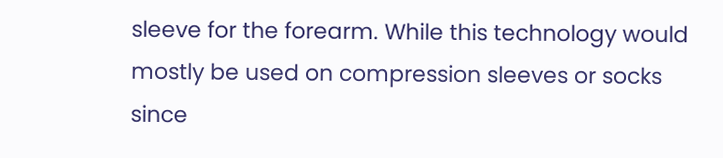sleeve for the forearm. While this technology would mostly be used on compression sleeves or socks since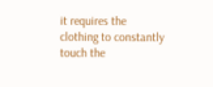it requires the clothing to constantly touch the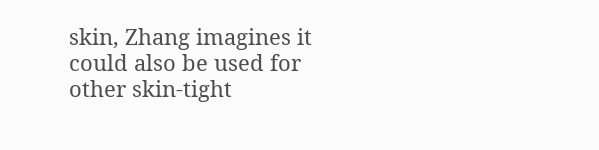skin, Zhang imagines it could also be used for other skin-tight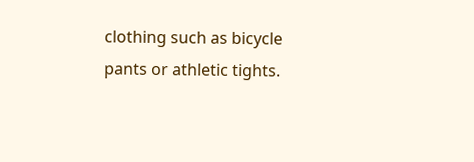clothing such as bicycle pants or athletic tights.